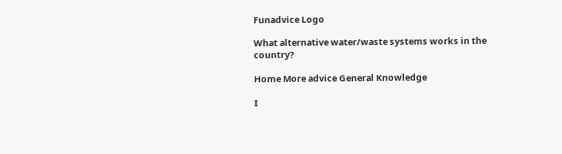Funadvice Logo

What alternative water/waste systems works in the country?

Home More advice General Knowledge

I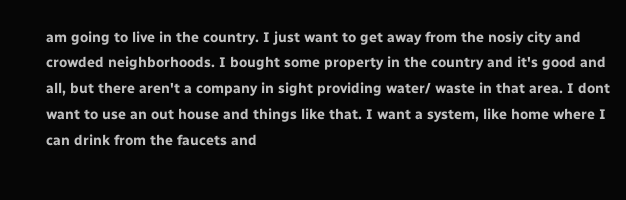am going to live in the country. I just want to get away from the nosiy city and crowded neighborhoods. I bought some property in the country and it's good and all, but there aren't a company in sight providing water/ waste in that area. I dont want to use an out house and things like that. I want a system, like home where I can drink from the faucets and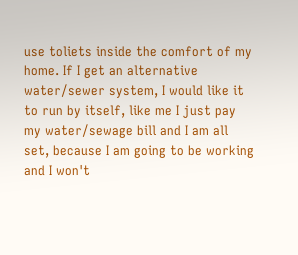use toliets inside the comfort of my home. If I get an alternative water/sewer system, I would like it to run by itself, like me I just pay my water/sewage bill and I am all set, because I am going to be working and I won't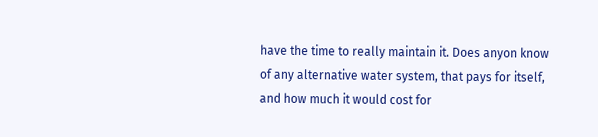have the time to really maintain it. Does anyon know of any alternative water system, that pays for itself, and how much it would cost for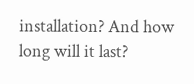installation? And how long will it last?